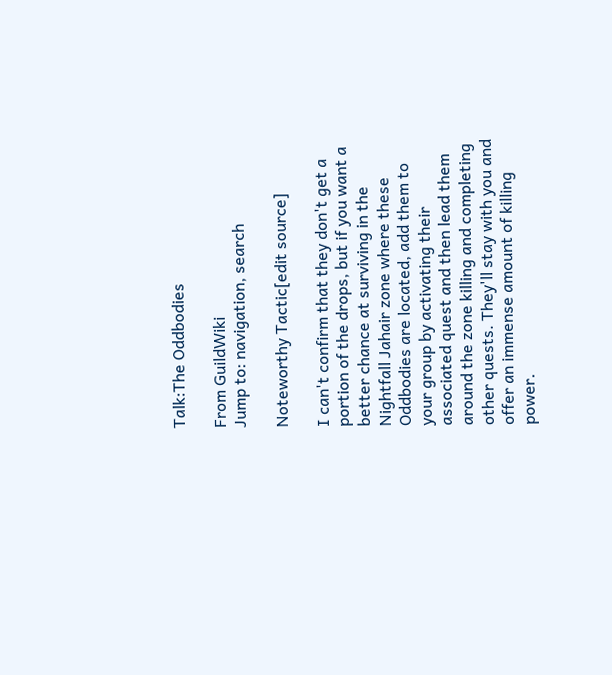Talk:The Oddbodies

From GuildWiki
Jump to: navigation, search

Noteworthy Tactic[edit source]

I can't confirm that they don't get a portion of the drops, but if you want a better chance at surviving in the Nightfall Jahair zone where these Oddbodies are located, add them to your group by activating their associated quest and then lead them around the zone killing and completing other quests. They'll stay with you and offer an immense amount of killing power.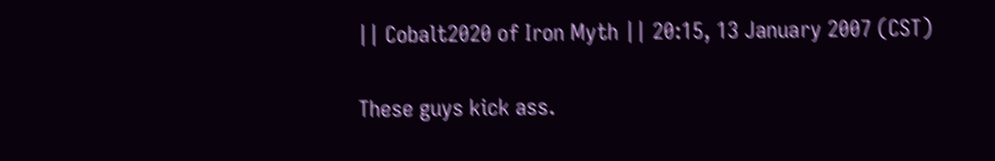|| Cobalt2020 of Iron Myth || 20:15, 13 January 2007 (CST)

These guys kick ass.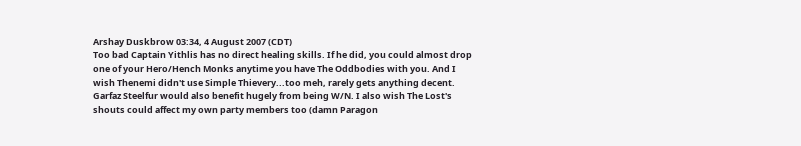Arshay Duskbrow 03:34, 4 August 2007 (CDT)
Too bad Captain Yithlis has no direct healing skills. If he did, you could almost drop one of your Hero/Hench Monks anytime you have The Oddbodies with you. And I wish Thenemi didn't use Simple Thievery...too meh, rarely gets anything decent. Garfaz Steelfur would also benefit hugely from being W/N. I also wish The Lost's shouts could affect my own party members too (damn Paragon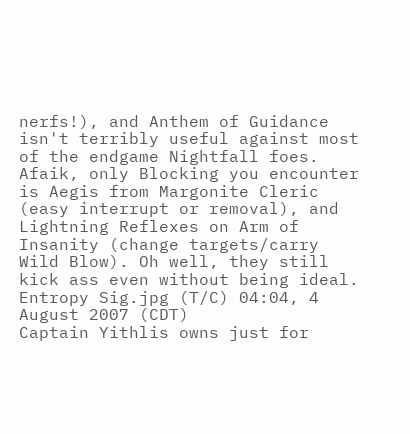nerfs!), and Anthem of Guidance isn't terribly useful against most of the endgame Nightfall foes. Afaik, only Blocking you encounter is Aegis from Margonite Cleric (easy interrupt or removal), and Lightning Reflexes on Arm of Insanity (change targets/carry Wild Blow). Oh well, they still kick ass even without being ideal. Entropy Sig.jpg (T/C) 04:04, 4 August 2007 (CDT)
Captain Yithlis owns just for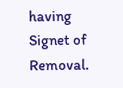having Signet of Removal.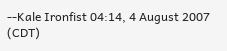--Kale Ironfist 04:14, 4 August 2007 (CDT)